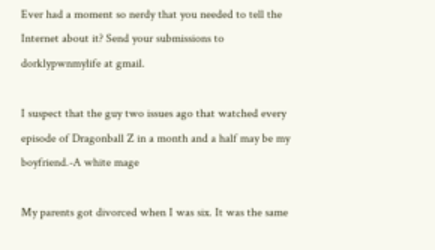Ever had a moment so nerdy that you needed to tell the Internet about it? Send your submissions to dorklypwnmylife at gmail.

I suspect that the guy two issues ago that watched every episode of Dragonball Z in a month and a half may be my boyfriend.-A white mage

My parents got divorced when I was six. It was the same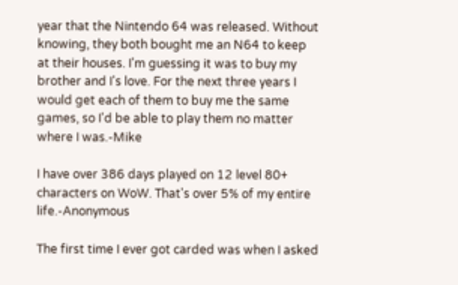year that the Nintendo 64 was released. Without knowing, they both bought me an N64 to keep at their houses. I'm guessing it was to buy my brother and I's love. For the next three years I would get each of them to buy me the same games, so I'd be able to play them no matter where I was.-Mike

I have over 386 days played on 12 level 80+ characters on WoW. That's over 5% of my entire life.-Anonymous

The first time I ever got carded was when I asked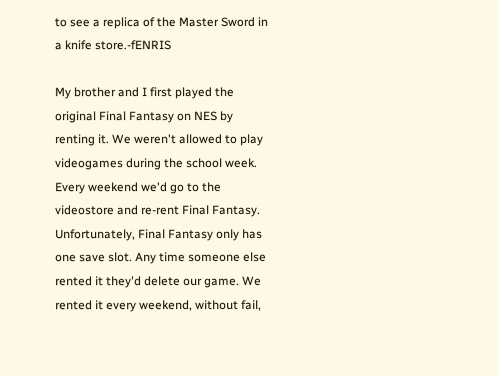to see a replica of the Master Sword in a knife store.-fENRIS

My brother and I first played the original Final Fantasy on NES by renting it. We weren't allowed to play videogames during the school week. Every weekend we'd go to the videostore and re-rent Final Fantasy. Unfortunately, Final Fantasy only has one save slot. Any time someone else rented it they'd delete our game. We rented it every weekend, without fail,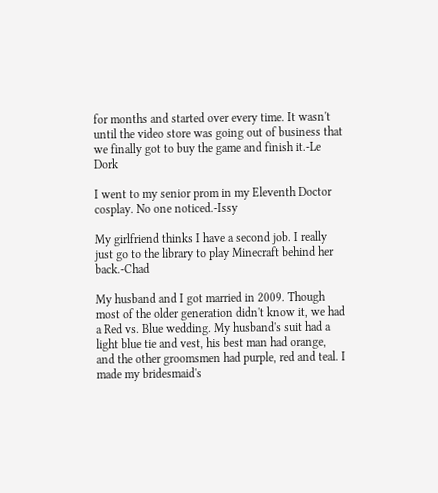for months and started over every time. It wasn't until the video store was going out of business that we finally got to buy the game and finish it.-Le Dork

I went to my senior prom in my Eleventh Doctor cosplay. No one noticed.-Issy

My girlfriend thinks I have a second job. I really just go to the library to play Minecraft behind her back.-Chad

My husband and I got married in 2009. Though most of the older generation didn't know it, we had a Red vs. Blue wedding. My husband's suit had a light blue tie and vest, his best man had orange, and the other groomsmen had purple, red and teal. I made my bridesmaid's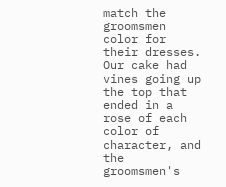match the groomsmen color for their dresses. Our cake had vines going up the top that ended in a rose of each color of character, and the groomsmen's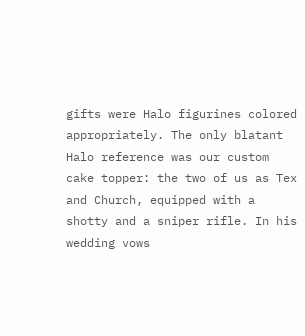gifts were Halo figurines colored appropriately. The only blatant Halo reference was our custom cake topper: the two of us as Tex and Church, equipped with a shotty and a sniper rifle. In his wedding vows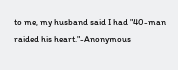to me, my husband said I had "40-man raided his heart."-Anonymous